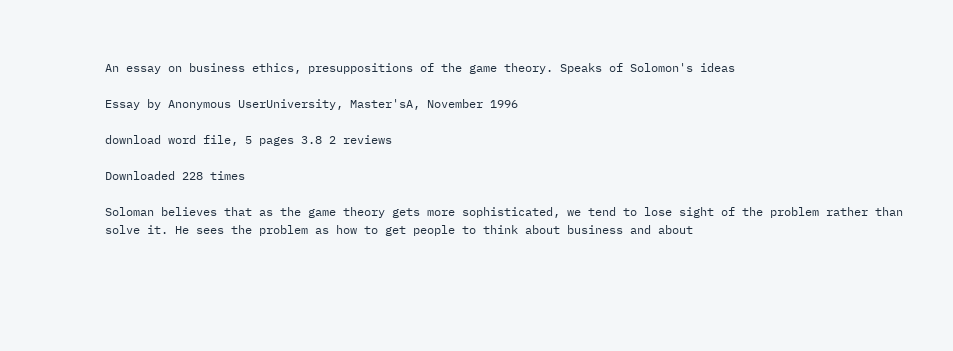An essay on business ethics, presuppositions of the game theory. Speaks of Solomon's ideas

Essay by Anonymous UserUniversity, Master'sA, November 1996

download word file, 5 pages 3.8 2 reviews

Downloaded 228 times

Soloman believes that as the game theory gets more sophisticated, we tend to lose sight of the problem rather than solve it. He sees the problem as how to get people to think about business and about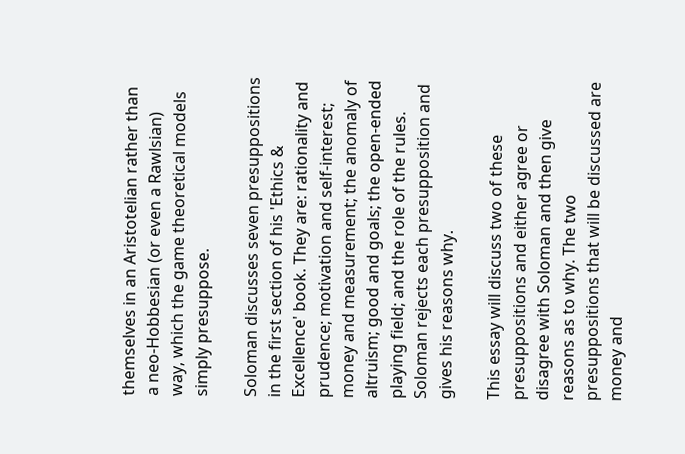themselves in an Aristotelian rather than a neo-Hobbesian (or even a Rawlsian) way, which the game theoretical models simply presuppose.

Soloman discusses seven presuppositions in the first section of his 'Ethics & Excellence' book. They are: rationality and prudence; motivation and self-interest; money and measurement; the anomaly of altruism; good and goals; the open-ended playing field; and the role of the rules. Soloman rejects each presupposition and gives his reasons why.

This essay will discuss two of these presuppositions and either agree or disagree with Soloman and then give reasons as to why. The two presuppositions that will be discussed are money and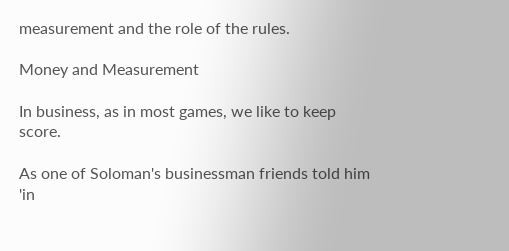measurement and the role of the rules.

Money and Measurement

In business, as in most games, we like to keep score.

As one of Soloman's businessman friends told him 'in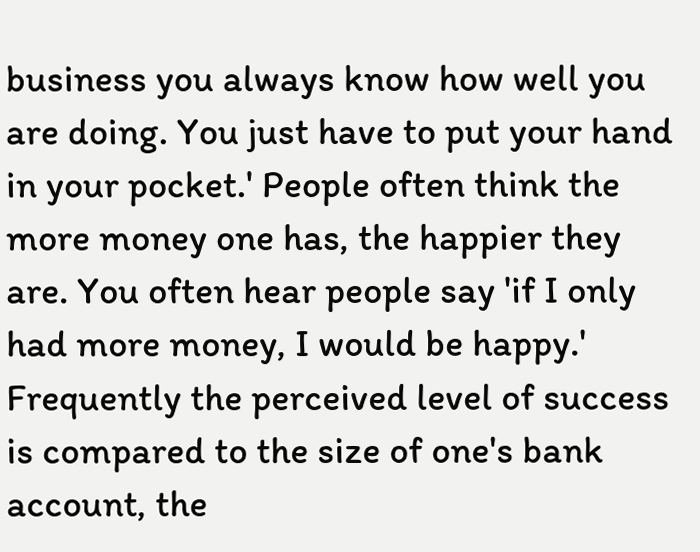business you always know how well you are doing. You just have to put your hand in your pocket.' People often think the more money one has, the happier they are. You often hear people say 'if I only had more money, I would be happy.' Frequently the perceived level of success is compared to the size of one's bank account, the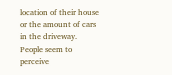location of their house or the amount of cars in the driveway. People seem to perceive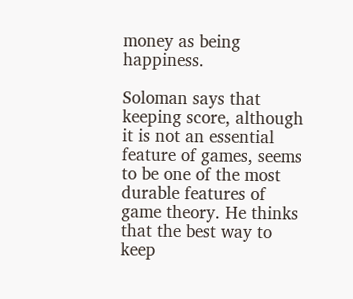money as being happiness.

Soloman says that keeping score, although it is not an essential feature of games, seems to be one of the most durable features of game theory. He thinks that the best way to keep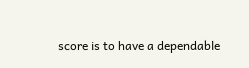score is to have a dependable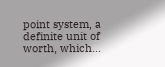point system, a definite unit of worth, which...